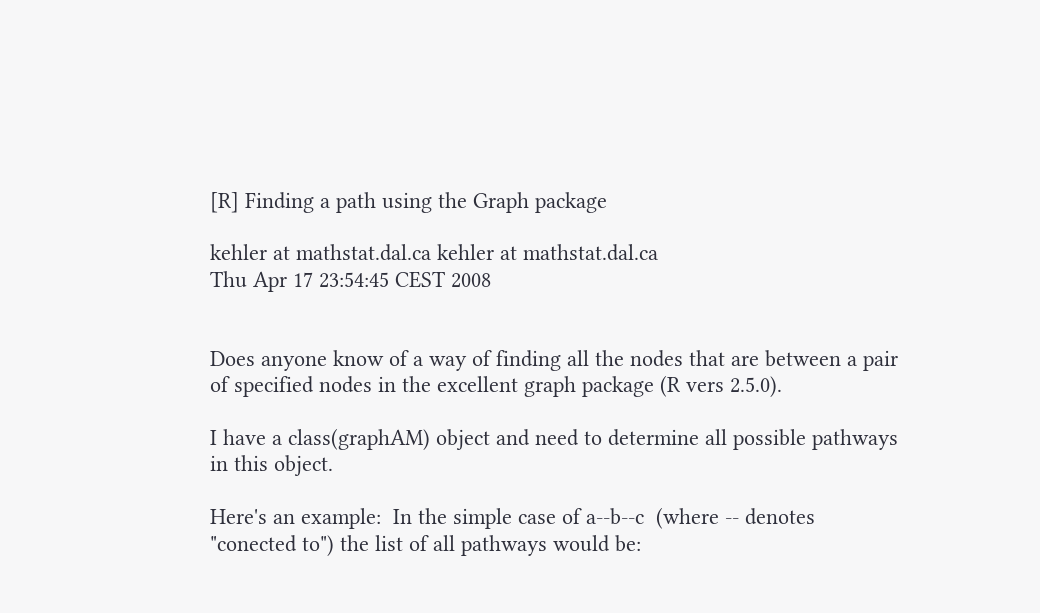[R] Finding a path using the Graph package

kehler at mathstat.dal.ca kehler at mathstat.dal.ca
Thu Apr 17 23:54:45 CEST 2008


Does anyone know of a way of finding all the nodes that are between a pair
of specified nodes in the excellent graph package (R vers 2.5.0).

I have a class(graphAM) object and need to determine all possible pathways
in this object.

Here's an example:  In the simple case of a--b--c  (where -- denotes
"conected to") the list of all pathways would be: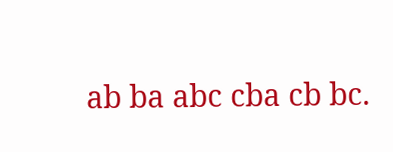ab ba abc cba cb bc.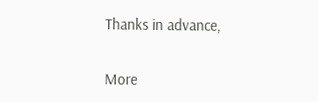Thanks in advance,


More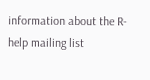information about the R-help mailing list